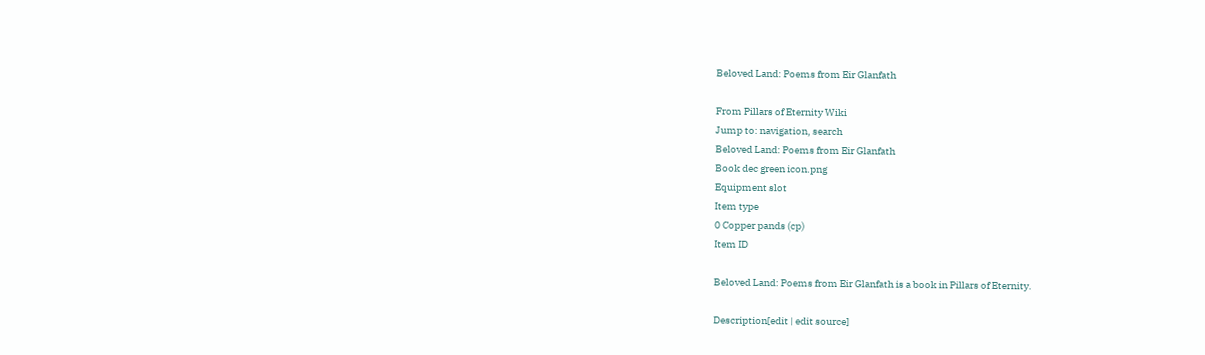Beloved Land: Poems from Eir Glanfath

From Pillars of Eternity Wiki
Jump to: navigation, search
Beloved Land: Poems from Eir Glanfath
Book dec green icon.png
Equipment slot
Item type
0 Copper pands (cp)
Item ID

Beloved Land: Poems from Eir Glanfath is a book in Pillars of Eternity.

Description[edit | edit source]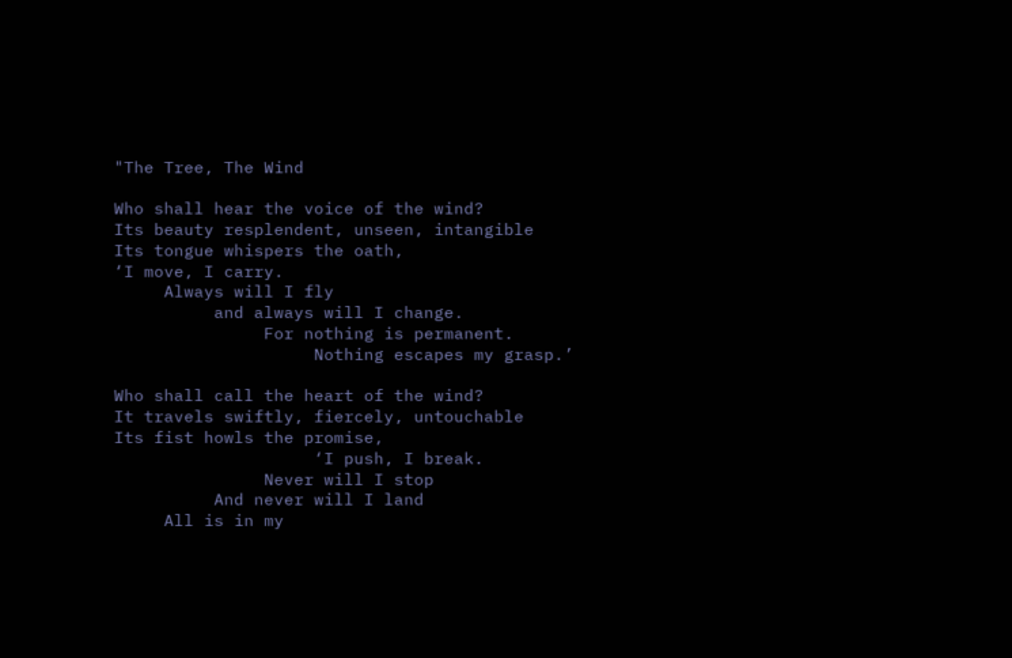"The Tree, The Wind

Who shall hear the voice of the wind?
Its beauty resplendent, unseen, intangible
Its tongue whispers the oath,
‘I move, I carry.
     Always will I fly
          and always will I change.
               For nothing is permanent.
                    Nothing escapes my grasp.’

Who shall call the heart of the wind?
It travels swiftly, fiercely, untouchable
Its fist howls the promise,
                    ‘I push, I break.
               Never will I stop
          And never will I land
     All is in my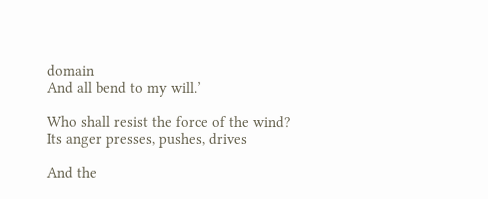domain
And all bend to my will.’

Who shall resist the force of the wind?
Its anger presses, pushes, drives

And the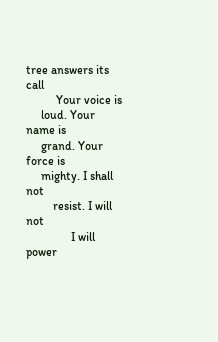tree answers its call
          Your voice is
     loud. Your name is
     grand. Your force is
     mighty. I shall not
         resist. I will not
               I will
power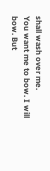shall wash over me.
You want me to bow. I will
bow. But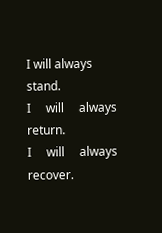I will always stand.
I     will     always     return.
I     will     always     recover.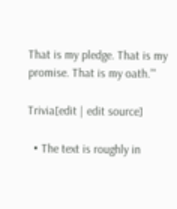That is my pledge. That is my promise. That is my oath.’"

Trivia[edit | edit source]

  • The text is roughly in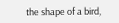the shape of a bird,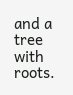and a tree with roots.